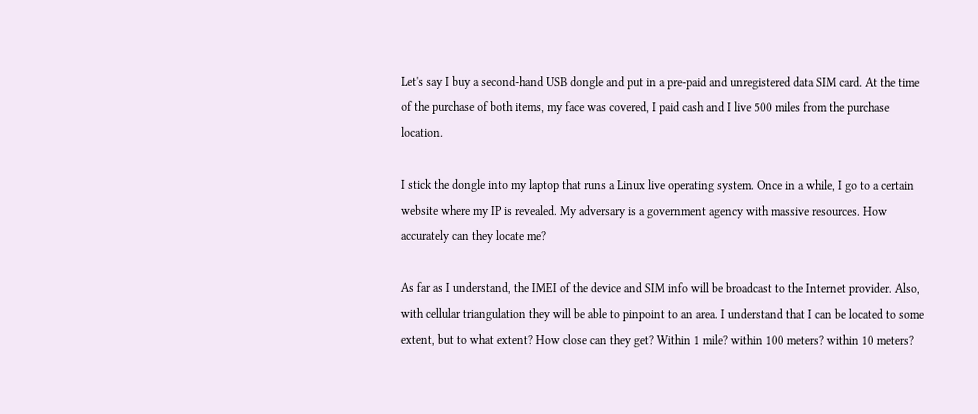Let's say I buy a second-hand USB dongle and put in a pre-paid and unregistered data SIM card. At the time of the purchase of both items, my face was covered, I paid cash and I live 500 miles from the purchase location.

I stick the dongle into my laptop that runs a Linux live operating system. Once in a while, I go to a certain website where my IP is revealed. My adversary is a government agency with massive resources. How accurately can they locate me?

As far as I understand, the IMEI of the device and SIM info will be broadcast to the Internet provider. Also, with cellular triangulation they will be able to pinpoint to an area. I understand that I can be located to some extent, but to what extent? How close can they get? Within 1 mile? within 100 meters? within 10 meters?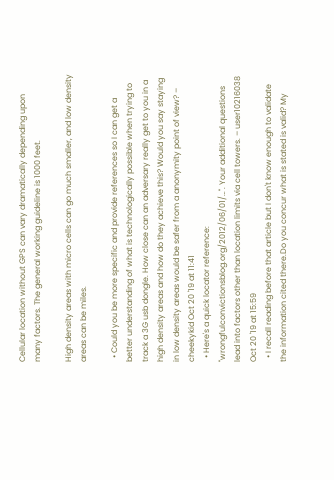Cellular location without GPS can vary dramatically depending upon many factors. The general working guideline is 1000 feet.

High density areas with micro cells can go much smaller, and low density areas can be miles.

  • Could you be more specific and provide references so I can get a better understanding of what is technologically possible when trying to track a 3G usb dongle. How close can an adversary really get to you in a high density areas and how do they achieve this? Would you say staying in low density areas would be safer from a anonymity point of view? – cheekykid Oct 20 '19 at 11:41
  • Here's a quick locator reference: "wrongfulconvictionsblog.org/2012/06/01/…". Your additional questions lead into factors other than location limits via cell towers. – user10216038 Oct 20 '19 at 15:59
  • I recall reading before that article but I don't know enough to validate the information cited there.Do you concur what is stated is valid? My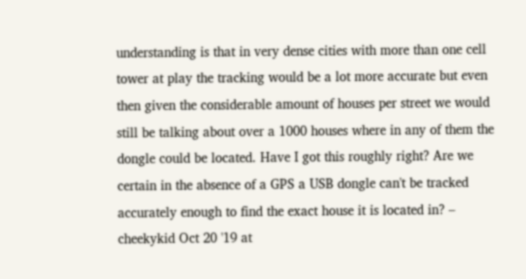understanding is that in very dense cities with more than one cell tower at play the tracking would be a lot more accurate but even then given the considerable amount of houses per street we would still be talking about over a 1000 houses where in any of them the dongle could be located. Have I got this roughly right? Are we certain in the absence of a GPS a USB dongle can't be tracked accurately enough to find the exact house it is located in? – cheekykid Oct 20 '19 at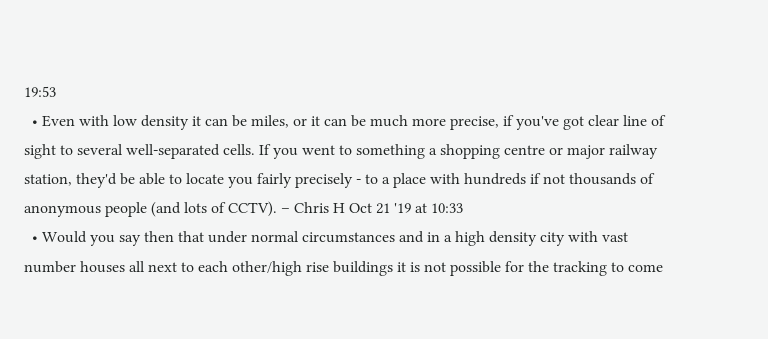19:53
  • Even with low density it can be miles, or it can be much more precise, if you've got clear line of sight to several well-separated cells. If you went to something a shopping centre or major railway station, they'd be able to locate you fairly precisely - to a place with hundreds if not thousands of anonymous people (and lots of CCTV). – Chris H Oct 21 '19 at 10:33
  • Would you say then that under normal circumstances and in a high density city with vast number houses all next to each other/high rise buildings it is not possible for the tracking to come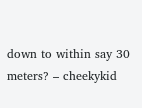down to within say 30 meters? – cheekykid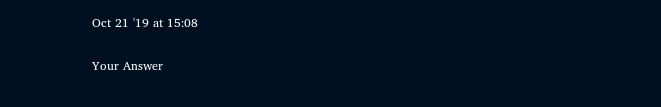Oct 21 '19 at 15:08

Your Answer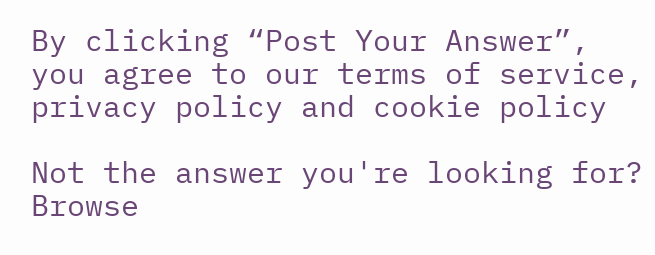By clicking “Post Your Answer”, you agree to our terms of service, privacy policy and cookie policy

Not the answer you're looking for? Browse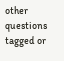other questions tagged or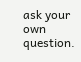ask your own question.